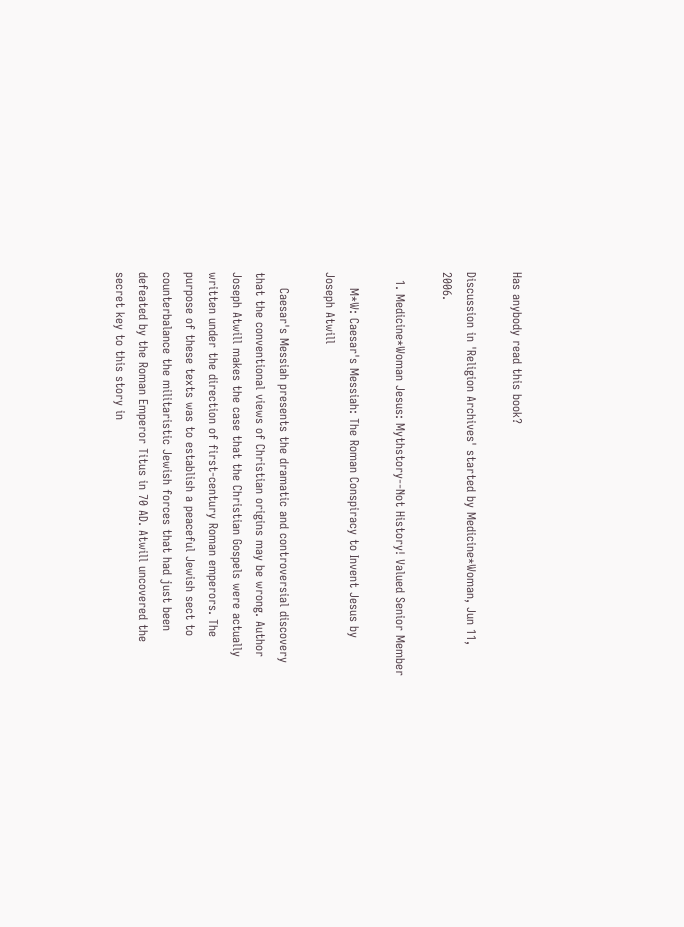Has anybody read this book?

Discussion in 'Religion Archives' started by Medicine*Woman, Jun 11, 2006.

  1. Medicine*Woman Jesus: Mythstory--Not History! Valued Senior Member

    M*W: Caesar's Messiah: The Roman Conspiracy to Invent Jesus by Joseph Atwill

    Caesar's Messiah presents the dramatic and controversial discovery that the conventional views of Christian origins may be wrong. Author Joseph Atwill makes the case that the Christian Gospels were actually written under the direction of first-century Roman emperors. The purpose of these texts was to establish a peaceful Jewish sect to counterbalance the militaristic Jewish forces that had just been defeated by the Roman Emperor Titus in 70 AD. Atwill uncovered the secret key to this story in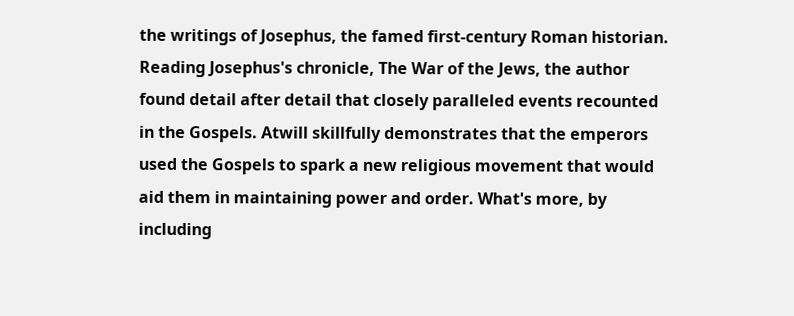the writings of Josephus, the famed first-century Roman historian. Reading Josephus's chronicle, The War of the Jews, the author found detail after detail that closely paralleled events recounted in the Gospels. Atwill skillfully demonstrates that the emperors used the Gospels to spark a new religious movement that would aid them in maintaining power and order. What's more, by including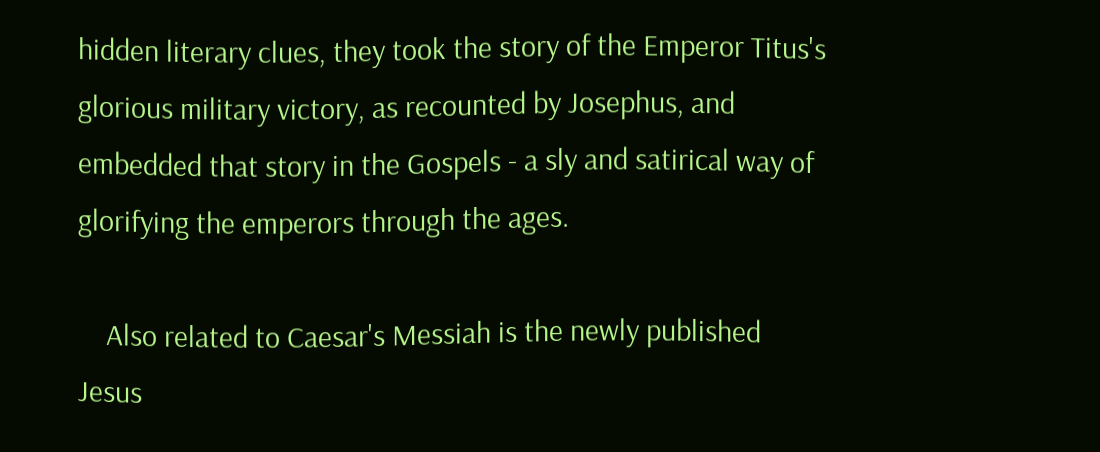hidden literary clues, they took the story of the Emperor Titus's glorious military victory, as recounted by Josephus, and embedded that story in the Gospels - a sly and satirical way of glorifying the emperors through the ages.

    Also related to Caesar's Messiah is the newly published Jesus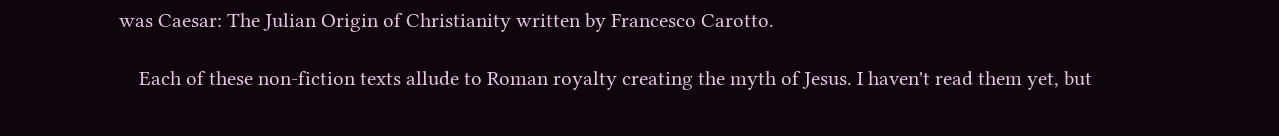was Caesar: The Julian Origin of Christianity written by Francesco Carotto.

    Each of these non-fiction texts allude to Roman royalty creating the myth of Jesus. I haven't read them yet, but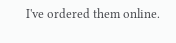I've ordered them online.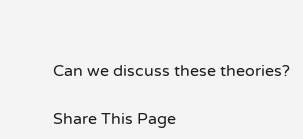Can we discuss these theories?

Share This Page